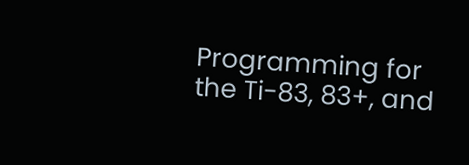Programming for the Ti-83, 83+, and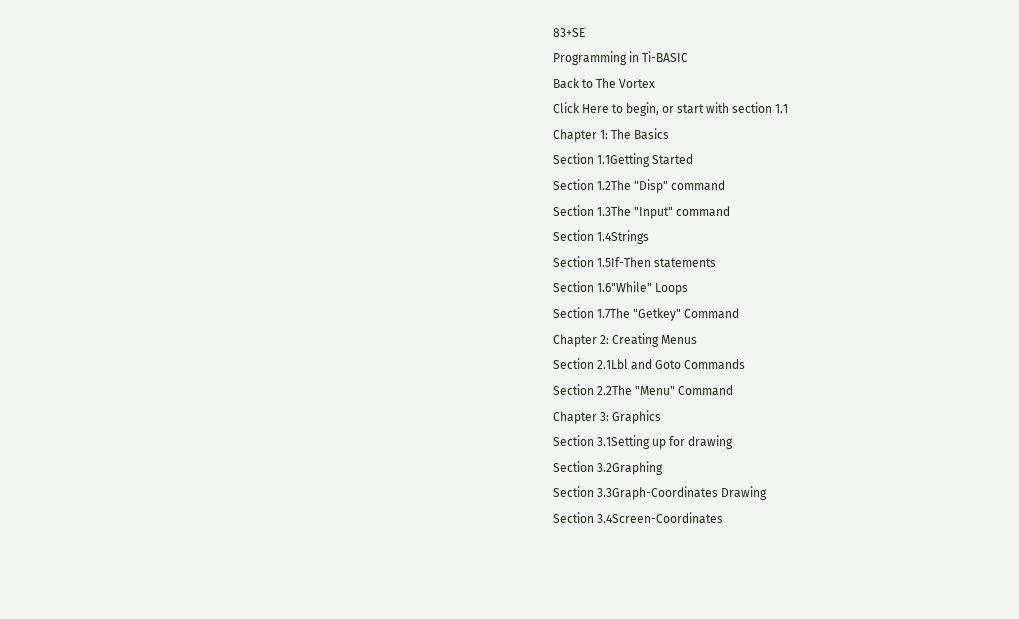83+SE
Programming in Ti-BASIC
Back to The Vortex
Click Here to begin, or start with section 1.1
Chapter 1: The Basics
Section 1.1Getting Started
Section 1.2The "Disp" command
Section 1.3The "Input" command
Section 1.4Strings
Section 1.5If-Then statements
Section 1.6"While" Loops
Section 1.7The "Getkey" Command
Chapter 2: Creating Menus
Section 2.1Lbl and Goto Commands
Section 2.2The "Menu" Command
Chapter 3: Graphics
Section 3.1Setting up for drawing
Section 3.2Graphing
Section 3.3Graph-Coordinates Drawing
Section 3.4Screen-Coordinates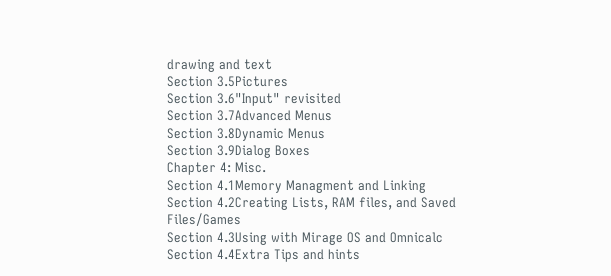drawing and text
Section 3.5Pictures
Section 3.6"Input" revisited
Section 3.7Advanced Menus
Section 3.8Dynamic Menus
Section 3.9Dialog Boxes
Chapter 4: Misc.
Section 4.1Memory Managment and Linking
Section 4.2Creating Lists, RAM files, and Saved Files/Games
Section 4.3Using with Mirage OS and Omnicalc
Section 4.4Extra Tips and hints